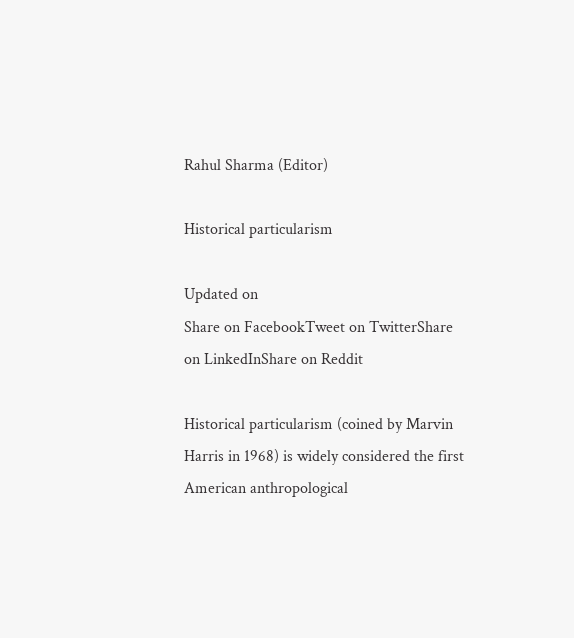Rahul Sharma (Editor)

Historical particularism

Updated on
Share on FacebookTweet on TwitterShare on LinkedInShare on Reddit

Historical particularism (coined by Marvin Harris in 1968) is widely considered the first American anthropological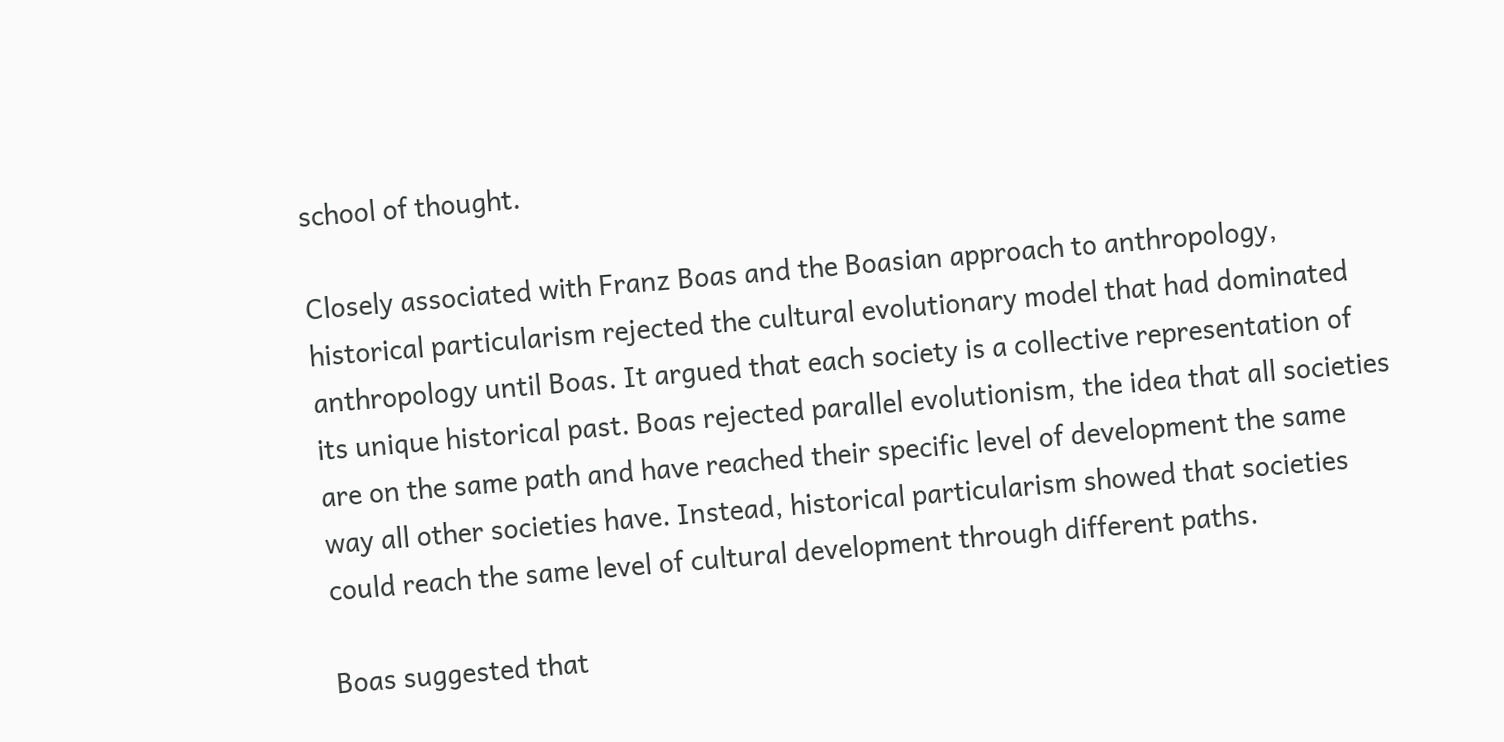school of thought.

Closely associated with Franz Boas and the Boasian approach to anthropology, historical particularism rejected the cultural evolutionary model that had dominated anthropology until Boas. It argued that each society is a collective representation of its unique historical past. Boas rejected parallel evolutionism, the idea that all societies are on the same path and have reached their specific level of development the same way all other societies have. Instead, historical particularism showed that societies could reach the same level of cultural development through different paths.

Boas suggested that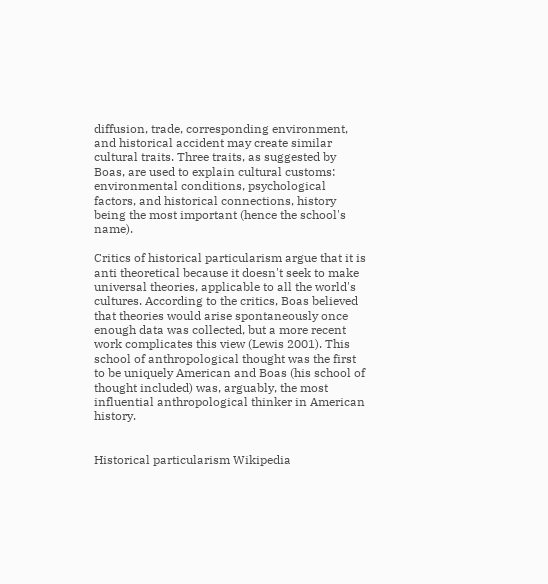diffusion, trade, corresponding environment, and historical accident may create similar cultural traits. Three traits, as suggested by Boas, are used to explain cultural customs: environmental conditions, psychological factors, and historical connections, history being the most important (hence the school's name).

Critics of historical particularism argue that it is anti theoretical because it doesn't seek to make universal theories, applicable to all the world's cultures. According to the critics, Boas believed that theories would arise spontaneously once enough data was collected, but a more recent work complicates this view (Lewis 2001). This school of anthropological thought was the first to be uniquely American and Boas (his school of thought included) was, arguably, the most influential anthropological thinker in American history.


Historical particularism Wikipedia